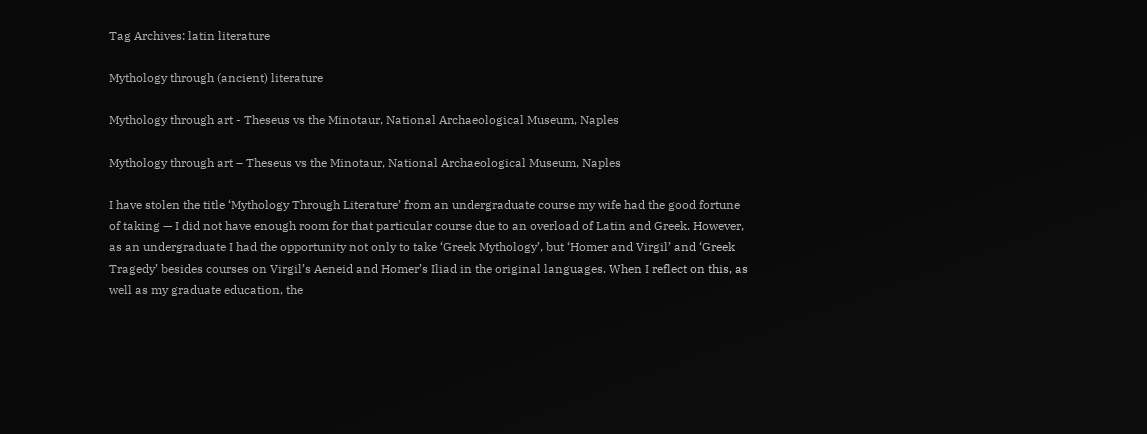Tag Archives: latin literature

Mythology through (ancient) literature

Mythology through art - Theseus vs the Minotaur, National Archaeological Museum, Naples

Mythology through art – Theseus vs the Minotaur, National Archaeological Museum, Naples

I have stolen the title ‘Mythology Through Literature’ from an undergraduate course my wife had the good fortune of taking — I did not have enough room for that particular course due to an overload of Latin and Greek. However, as an undergraduate I had the opportunity not only to take ‘Greek Mythology’, but ‘Homer and Virgil’ and ‘Greek Tragedy’ besides courses on Virgil’s Aeneid and Homer’s Iliad in the original languages. When I reflect on this, as well as my graduate education, the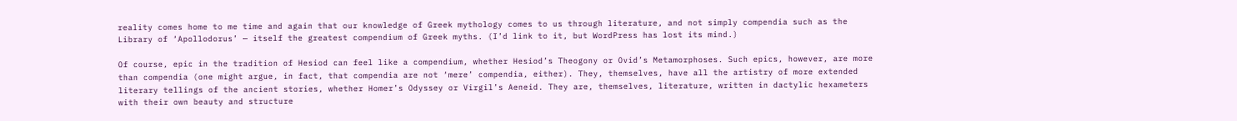reality comes home to me time and again that our knowledge of Greek mythology comes to us through literature, and not simply compendia such as the Library of ‘Apollodorus’ — itself the greatest compendium of Greek myths. (I’d link to it, but WordPress has lost its mind.)

Of course, epic in the tradition of Hesiod can feel like a compendium, whether Hesiod’s Theogony or Ovid’s Metamorphoses. Such epics, however, are more than compendia (one might argue, in fact, that compendia are not ‘mere’ compendia, either). They, themselves, have all the artistry of more extended literary tellings of the ancient stories, whether Homer’s Odyssey or Virgil’s Aeneid. They are, themselves, literature, written in dactylic hexameters with their own beauty and structure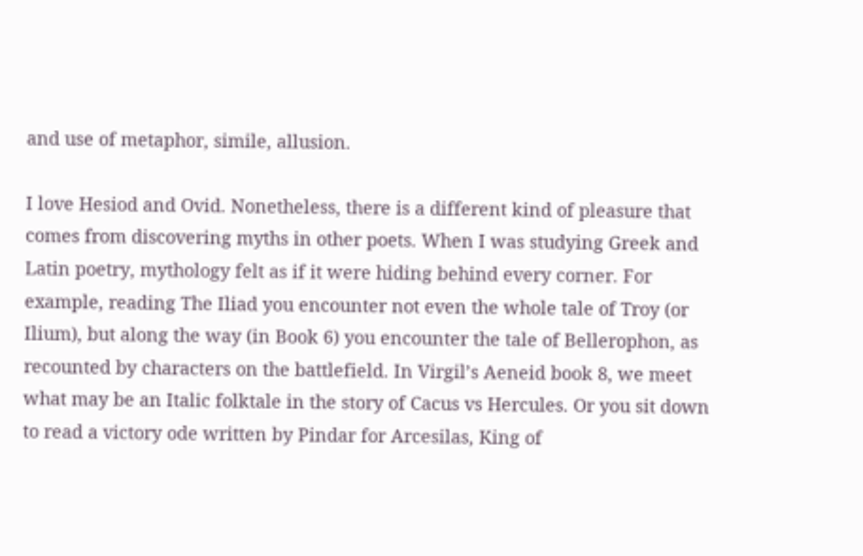and use of metaphor, simile, allusion.

I love Hesiod and Ovid. Nonetheless, there is a different kind of pleasure that comes from discovering myths in other poets. When I was studying Greek and Latin poetry, mythology felt as if it were hiding behind every corner. For example, reading The Iliad you encounter not even the whole tale of Troy (or Ilium), but along the way (in Book 6) you encounter the tale of Bellerophon, as recounted by characters on the battlefield. In Virgil’s Aeneid book 8, we meet what may be an Italic folktale in the story of Cacus vs Hercules. Or you sit down to read a victory ode written by Pindar for Arcesilas, King of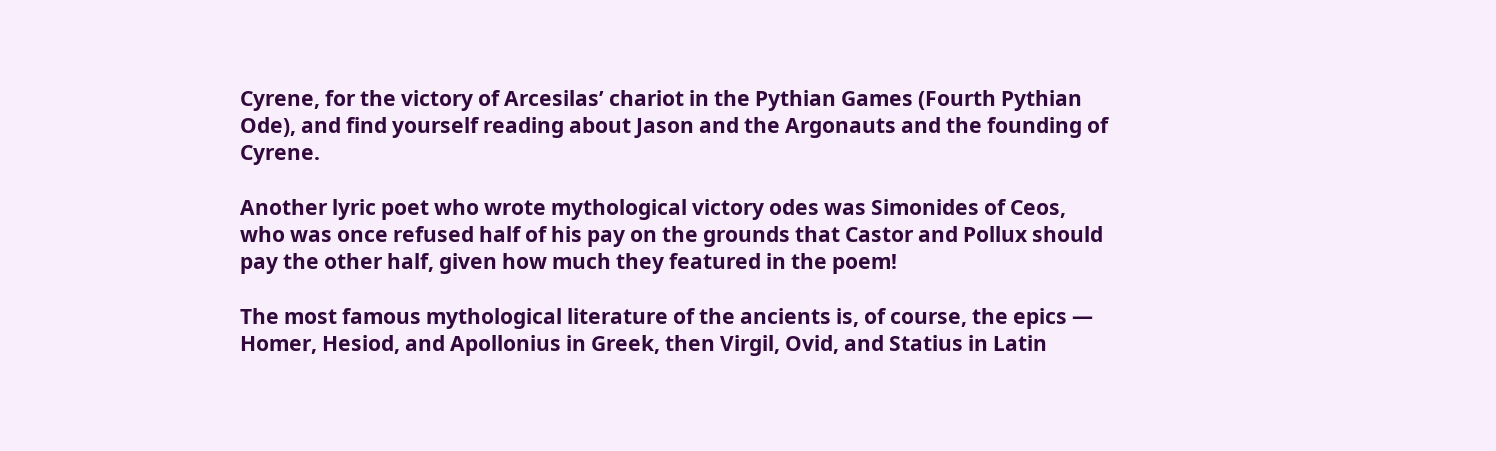Cyrene, for the victory of Arcesilas’ chariot in the Pythian Games (Fourth Pythian Ode), and find yourself reading about Jason and the Argonauts and the founding of Cyrene.

Another lyric poet who wrote mythological victory odes was Simonides of Ceos, who was once refused half of his pay on the grounds that Castor and Pollux should pay the other half, given how much they featured in the poem!

The most famous mythological literature of the ancients is, of course, the epics — Homer, Hesiod, and Apollonius in Greek, then Virgil, Ovid, and Statius in Latin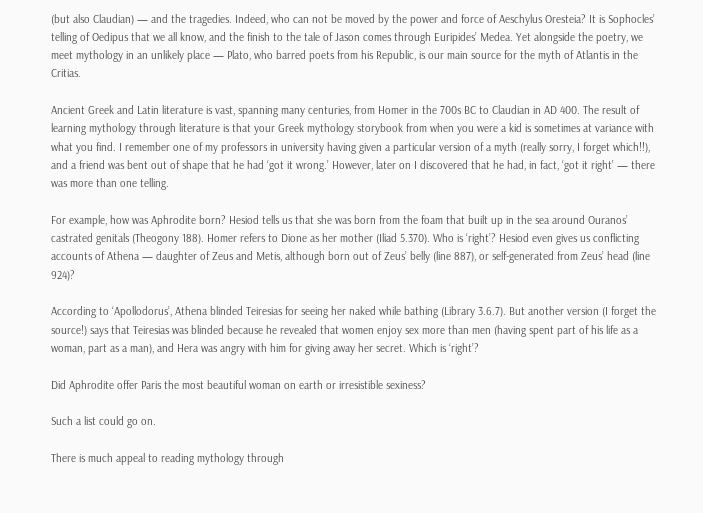(but also Claudian) — and the tragedies. Indeed, who can not be moved by the power and force of Aeschylus Oresteia? It is Sophocles’ telling of Oedipus that we all know, and the finish to the tale of Jason comes through Euripides’ Medea. Yet alongside the poetry, we meet mythology in an unlikely place — Plato, who barred poets from his Republic, is our main source for the myth of Atlantis in the Critias.

Ancient Greek and Latin literature is vast, spanning many centuries, from Homer in the 700s BC to Claudian in AD 400. The result of learning mythology through literature is that your Greek mythology storybook from when you were a kid is sometimes at variance with what you find. I remember one of my professors in university having given a particular version of a myth (really sorry, I forget which!!), and a friend was bent out of shape that he had ‘got it wrong.’ However, later on I discovered that he had, in fact, ‘got it right’ — there was more than one telling.

For example, how was Aphrodite born? Hesiod tells us that she was born from the foam that built up in the sea around Ouranos’ castrated genitals (Theogony 188). Homer refers to Dione as her mother (Iliad 5.370). Who is ‘right’? Hesiod even gives us conflicting accounts of Athena — daughter of Zeus and Metis, although born out of Zeus’ belly (line 887), or self-generated from Zeus’ head (line 924)?

According to ‘Apollodorus’, Athena blinded Teiresias for seeing her naked while bathing (Library 3.6.7). But another version (I forget the source!) says that Teiresias was blinded because he revealed that women enjoy sex more than men (having spent part of his life as a woman, part as a man), and Hera was angry with him for giving away her secret. Which is ‘right’?

Did Aphrodite offer Paris the most beautiful woman on earth or irresistible sexiness?

Such a list could go on.

There is much appeal to reading mythology through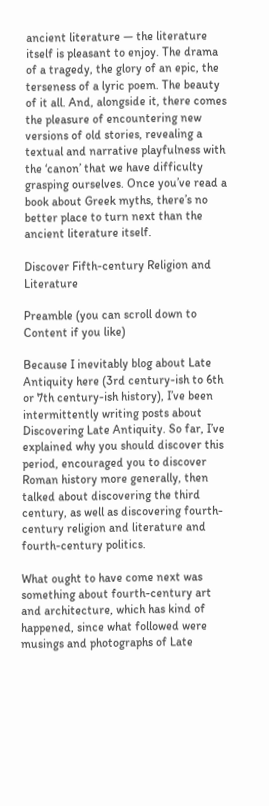ancient literature — the literature itself is pleasant to enjoy. The drama of a tragedy, the glory of an epic, the terseness of a lyric poem. The beauty of it all. And, alongside it, there comes the pleasure of encountering new versions of old stories, revealing a textual and narrative playfulness with the ‘canon’ that we have difficulty grasping ourselves. Once you’ve read a book about Greek myths, there’s no better place to turn next than the ancient literature itself.

Discover Fifth-century Religion and Literature

Preamble (you can scroll down to Content if you like)

Because I inevitably blog about Late Antiquity here (3rd century-ish to 6th or 7th century-ish history), I’ve been intermittently writing posts about Discovering Late Antiquity. So far, I’ve explained why you should discover this period, encouraged you to discover Roman history more generally, then talked about discovering the third century, as well as discovering fourth-century religion and literature and fourth-century politics.

What ought to have come next was something about fourth-century art and architecture, which has kind of happened, since what followed were musings and photographs of Late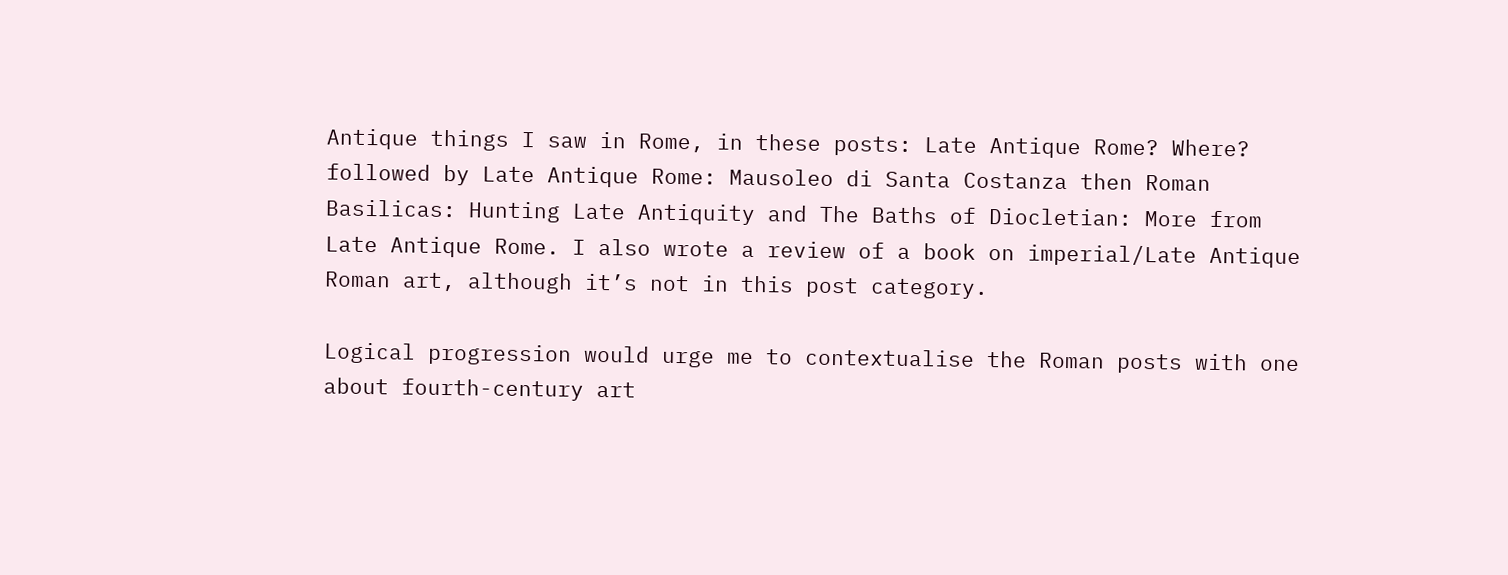Antique things I saw in Rome, in these posts: Late Antique Rome? Where? followed by Late Antique Rome: Mausoleo di Santa Costanza then Roman Basilicas: Hunting Late Antiquity and The Baths of Diocletian: More from Late Antique Rome. I also wrote a review of a book on imperial/Late Antique Roman art, although it’s not in this post category.

Logical progression would urge me to contextualise the Roman posts with one about fourth-century art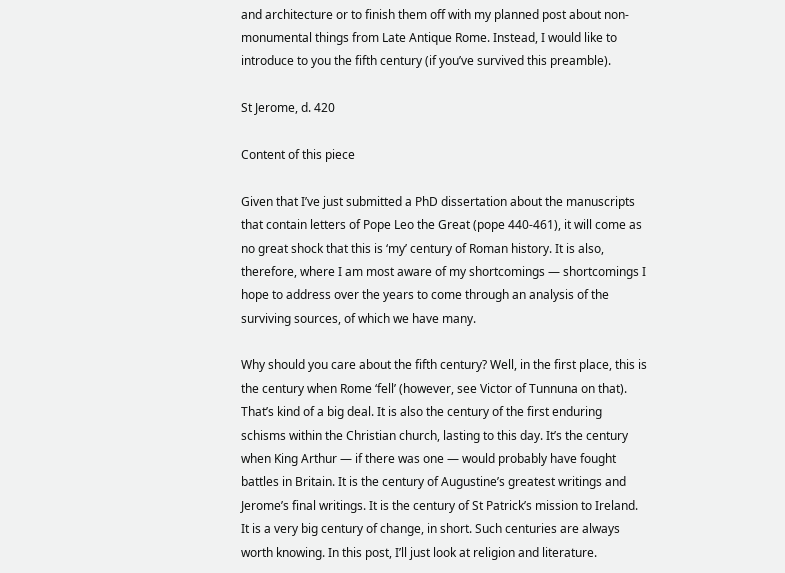and architecture or to finish them off with my planned post about non-monumental things from Late Antique Rome. Instead, I would like to introduce to you the fifth century (if you’ve survived this preamble).

St Jerome, d. 420

Content of this piece

Given that I’ve just submitted a PhD dissertation about the manuscripts that contain letters of Pope Leo the Great (pope 440-461), it will come as no great shock that this is ‘my’ century of Roman history. It is also, therefore, where I am most aware of my shortcomings — shortcomings I hope to address over the years to come through an analysis of the surviving sources, of which we have many.

Why should you care about the fifth century? Well, in the first place, this is the century when Rome ‘fell’ (however, see Victor of Tunnuna on that). That’s kind of a big deal. It is also the century of the first enduring schisms within the Christian church, lasting to this day. It’s the century when King Arthur — if there was one — would probably have fought battles in Britain. It is the century of Augustine’s greatest writings and Jerome’s final writings. It is the century of St Patrick’s mission to Ireland. It is a very big century of change, in short. Such centuries are always worth knowing. In this post, I’ll just look at religion and literature.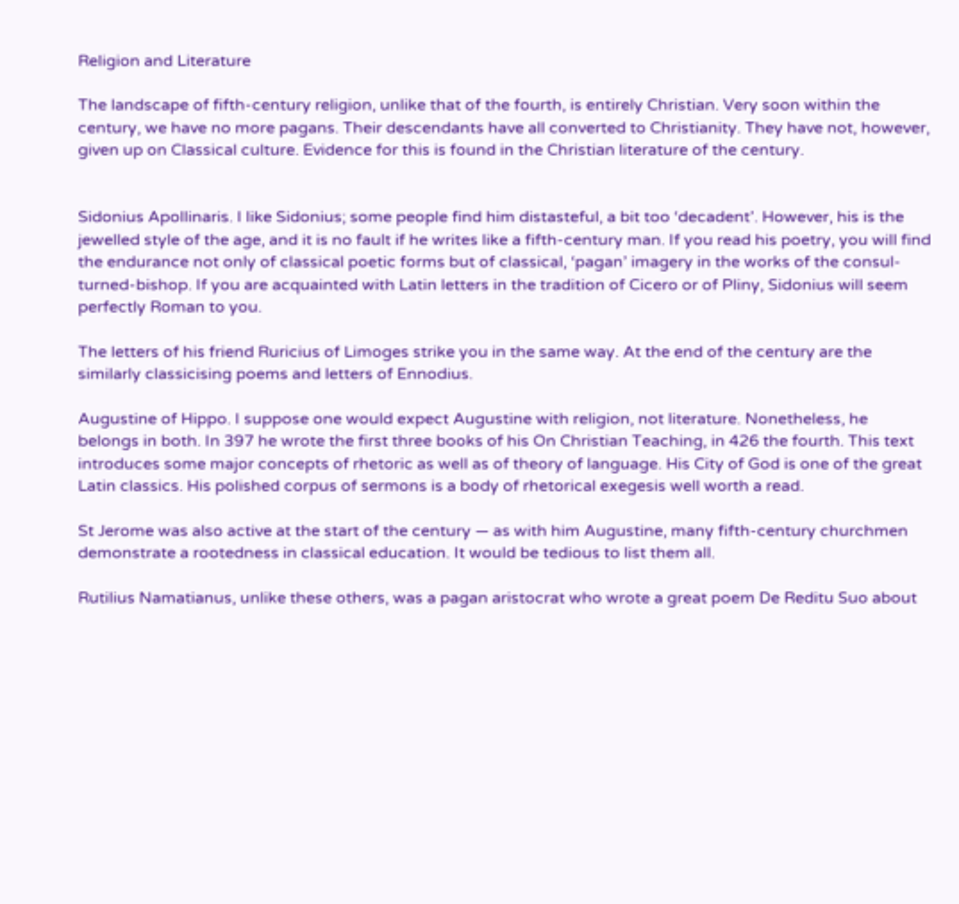Religion and Literature

The landscape of fifth-century religion, unlike that of the fourth, is entirely Christian. Very soon within the century, we have no more pagans. Their descendants have all converted to Christianity. They have not, however, given up on Classical culture. Evidence for this is found in the Christian literature of the century.


Sidonius Apollinaris. I like Sidonius; some people find him distasteful, a bit too ‘decadent’. However, his is the jewelled style of the age, and it is no fault if he writes like a fifth-century man. If you read his poetry, you will find the endurance not only of classical poetic forms but of classical, ‘pagan’ imagery in the works of the consul-turned-bishop. If you are acquainted with Latin letters in the tradition of Cicero or of Pliny, Sidonius will seem perfectly Roman to you.

The letters of his friend Ruricius of Limoges strike you in the same way. At the end of the century are the similarly classicising poems and letters of Ennodius.

Augustine of Hippo. I suppose one would expect Augustine with religion, not literature. Nonetheless, he belongs in both. In 397 he wrote the first three books of his On Christian Teaching, in 426 the fourth. This text introduces some major concepts of rhetoric as well as of theory of language. His City of God is one of the great Latin classics. His polished corpus of sermons is a body of rhetorical exegesis well worth a read.

St Jerome was also active at the start of the century — as with him Augustine, many fifth-century churchmen demonstrate a rootedness in classical education. It would be tedious to list them all.

Rutilius Namatianus, unlike these others, was a pagan aristocrat who wrote a great poem De Reditu Suo about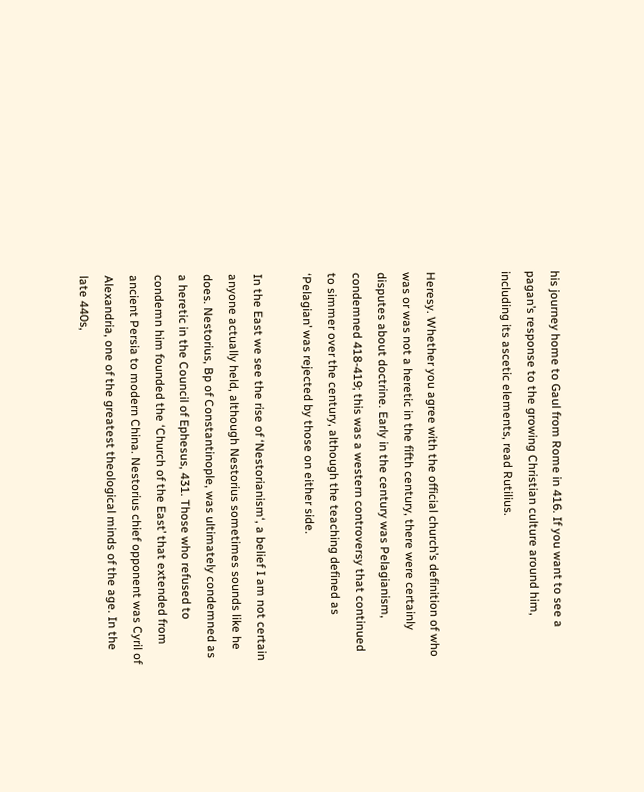his journey home to Gaul from Rome in 416. If you want to see a pagan’s response to the growing Christian culture around him, including its ascetic elements, read Rutilius.


Heresy. Whether you agree with the official church’s definition of who was or was not a heretic in the fifth century, there were certainly disputes about doctrine. Early in the century was Pelagianism, condemned 418-419; this was a western controversy that continued to simmer over the century, although the teaching defined as ‘Pelagian’ was rejected by those on either side.

In the East we see the rise of ‘Nestorianism‘, a belief I am not certain anyone actually held, although Nestorius sometimes sounds like he does. Nestorius, Bp of Constantinople, was ultimately condemned as a heretic in the Council of Ephesus, 431. Those who refused to condemn him founded the ‘Church of the East’ that extended from ancient Persia to modern China. Nestorius chief opponent was Cyril of Alexandria, one of the greatest theological minds of the age. In the late 440s,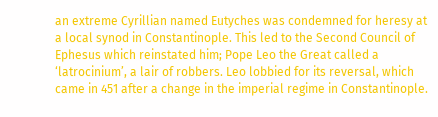an extreme Cyrillian named Eutyches was condemned for heresy at a local synod in Constantinople. This led to the Second Council of Ephesus which reinstated him; Pope Leo the Great called a ‘latrocinium’, a lair of robbers. Leo lobbied for its reversal, which came in 451 after a change in the imperial regime in Constantinople.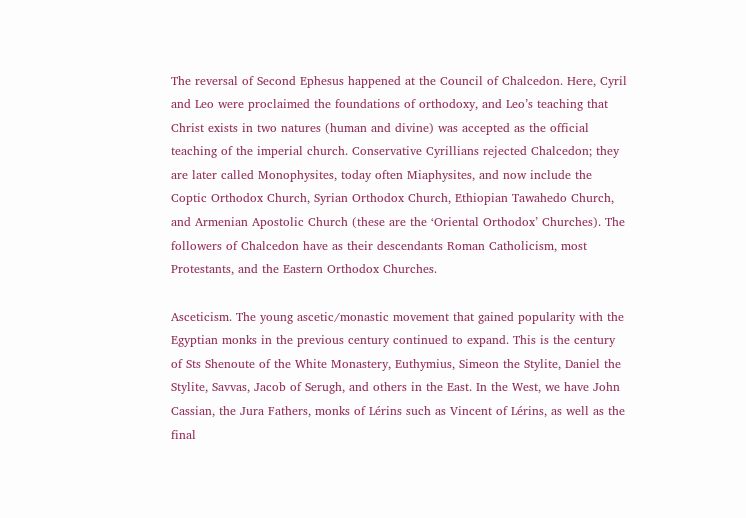The reversal of Second Ephesus happened at the Council of Chalcedon. Here, Cyril and Leo were proclaimed the foundations of orthodoxy, and Leo’s teaching that Christ exists in two natures (human and divine) was accepted as the official teaching of the imperial church. Conservative Cyrillians rejected Chalcedon; they are later called Monophysites, today often Miaphysites, and now include the Coptic Orthodox Church, Syrian Orthodox Church, Ethiopian Tawahedo Church, and Armenian Apostolic Church (these are the ‘Oriental Orthodox’ Churches). The followers of Chalcedon have as their descendants Roman Catholicism, most Protestants, and the Eastern Orthodox Churches.

Asceticism. The young ascetic/monastic movement that gained popularity with the Egyptian monks in the previous century continued to expand. This is the century of Sts Shenoute of the White Monastery, Euthymius, Simeon the Stylite, Daniel the Stylite, Savvas, Jacob of Serugh, and others in the East. In the West, we have John Cassian, the Jura Fathers, monks of Lérins such as Vincent of Lérins, as well as the final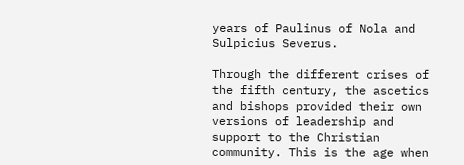years of Paulinus of Nola and Sulpicius Severus.

Through the different crises of the fifth century, the ascetics and bishops provided their own versions of leadership and support to the Christian community. This is the age when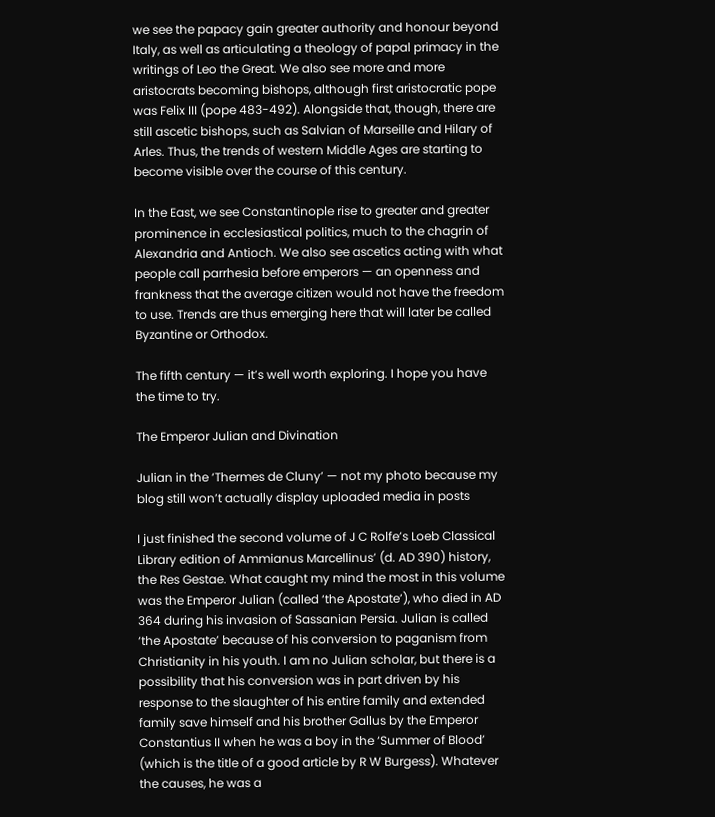we see the papacy gain greater authority and honour beyond Italy, as well as articulating a theology of papal primacy in the writings of Leo the Great. We also see more and more aristocrats becoming bishops, although first aristocratic pope was Felix III (pope 483-492). Alongside that, though, there are still ascetic bishops, such as Salvian of Marseille and Hilary of Arles. Thus, the trends of western Middle Ages are starting to become visible over the course of this century.

In the East, we see Constantinople rise to greater and greater prominence in ecclesiastical politics, much to the chagrin of Alexandria and Antioch. We also see ascetics acting with what people call parrhesia before emperors — an openness and frankness that the average citizen would not have the freedom to use. Trends are thus emerging here that will later be called Byzantine or Orthodox.

The fifth century — it’s well worth exploring. I hope you have the time to try.

The Emperor Julian and Divination

Julian in the ‘Thermes de Cluny’ — not my photo because my blog still won’t actually display uploaded media in posts

I just finished the second volume of J C Rolfe’s Loeb Classical Library edition of Ammianus Marcellinus’ (d. AD 390) history, the Res Gestae. What caught my mind the most in this volume was the Emperor Julian (called ‘the Apostate’), who died in AD 364 during his invasion of Sassanian Persia. Julian is called ‘the Apostate’ because of his conversion to paganism from Christianity in his youth. I am no Julian scholar, but there is a possibility that his conversion was in part driven by his response to the slaughter of his entire family and extended family save himself and his brother Gallus by the Emperor Constantius II when he was a boy in the ‘Summer of Blood’ (which is the title of a good article by R W Burgess). Whatever the causes, he was a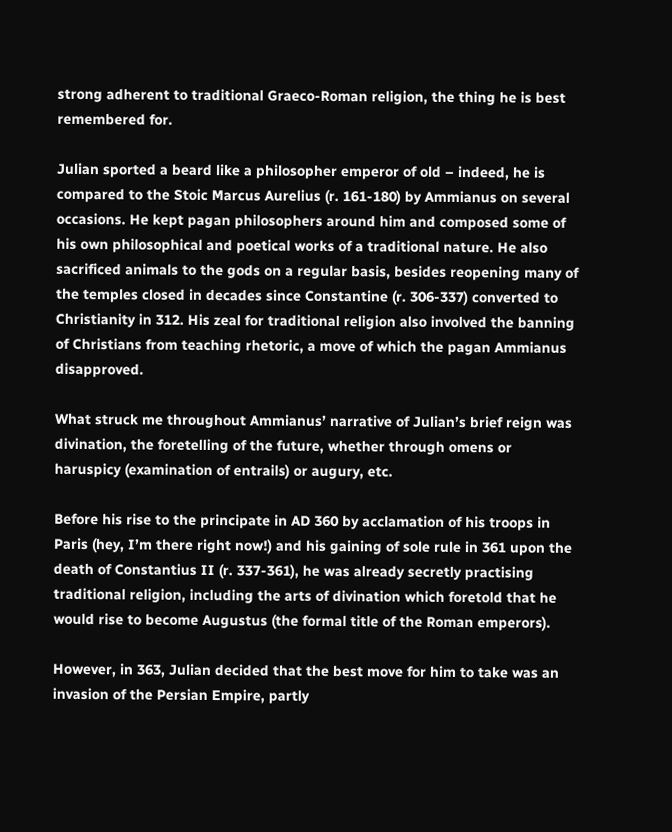strong adherent to traditional Graeco-Roman religion, the thing he is best remembered for.

Julian sported a beard like a philosopher emperor of old – indeed, he is compared to the Stoic Marcus Aurelius (r. 161-180) by Ammianus on several occasions. He kept pagan philosophers around him and composed some of his own philosophical and poetical works of a traditional nature. He also sacrificed animals to the gods on a regular basis, besides reopening many of the temples closed in decades since Constantine (r. 306-337) converted to Christianity in 312. His zeal for traditional religion also involved the banning of Christians from teaching rhetoric, a move of which the pagan Ammianus disapproved.

What struck me throughout Ammianus’ narrative of Julian’s brief reign was divination, the foretelling of the future, whether through omens or haruspicy (examination of entrails) or augury, etc.

Before his rise to the principate in AD 360 by acclamation of his troops in Paris (hey, I’m there right now!) and his gaining of sole rule in 361 upon the death of Constantius II (r. 337-361), he was already secretly practising traditional religion, including the arts of divination which foretold that he would rise to become Augustus (the formal title of the Roman emperors).

However, in 363, Julian decided that the best move for him to take was an invasion of the Persian Empire, partly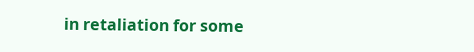in retaliation for some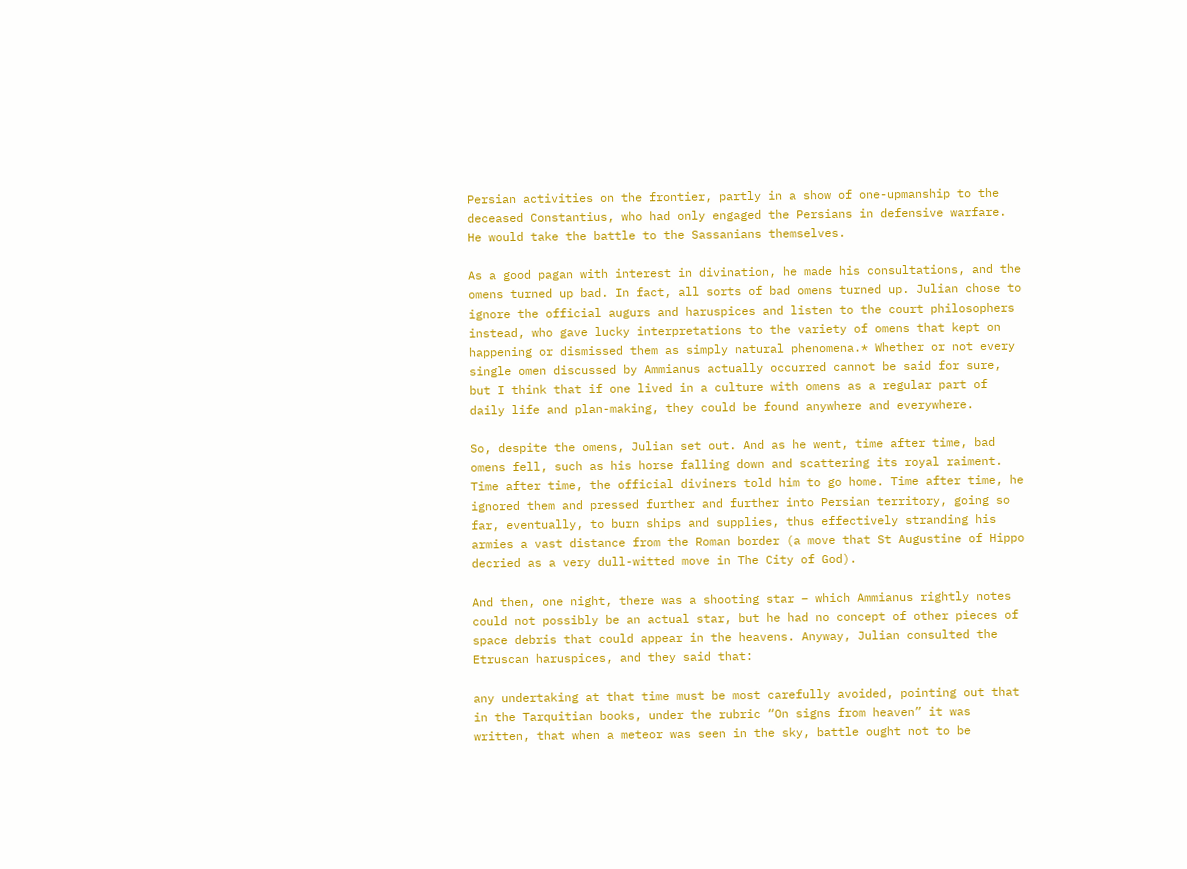Persian activities on the frontier, partly in a show of one-upmanship to the deceased Constantius, who had only engaged the Persians in defensive warfare. He would take the battle to the Sassanians themselves.

As a good pagan with interest in divination, he made his consultations, and the omens turned up bad. In fact, all sorts of bad omens turned up. Julian chose to ignore the official augurs and haruspices and listen to the court philosophers instead, who gave lucky interpretations to the variety of omens that kept on happening or dismissed them as simply natural phenomena.* Whether or not every single omen discussed by Ammianus actually occurred cannot be said for sure, but I think that if one lived in a culture with omens as a regular part of daily life and plan-making, they could be found anywhere and everywhere.

So, despite the omens, Julian set out. And as he went, time after time, bad omens fell, such as his horse falling down and scattering its royal raiment. Time after time, the official diviners told him to go home. Time after time, he ignored them and pressed further and further into Persian territory, going so far, eventually, to burn ships and supplies, thus effectively stranding his armies a vast distance from the Roman border (a move that St Augustine of Hippo decried as a very dull-witted move in The City of God).

And then, one night, there was a shooting star – which Ammianus rightly notes could not possibly be an actual star, but he had no concept of other pieces of space debris that could appear in the heavens. Anyway, Julian consulted the Etruscan haruspices, and they said that:

any undertaking at that time must be most carefully avoided, pointing out that in the Tarquitian books, under the rubric “On signs from heaven” it was written, that when a meteor was seen in the sky, battle ought not to be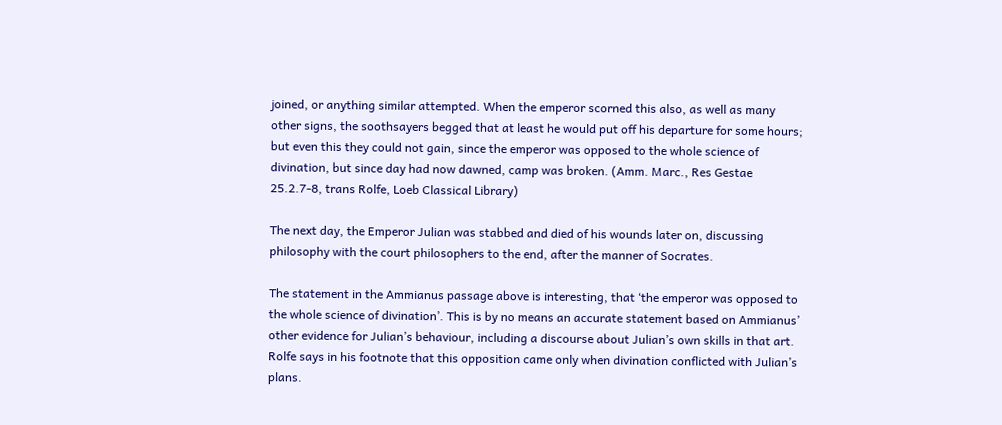joined, or anything similar attempted. When the emperor scorned this also, as well as many other signs, the soothsayers begged that at least he would put off his departure for some hours; but even this they could not gain, since the emperor was opposed to the whole science of divination, but since day had now dawned, camp was broken. (Amm. Marc., Res Gestae 25.2.7-8, trans Rolfe, Loeb Classical Library)

The next day, the Emperor Julian was stabbed and died of his wounds later on, discussing philosophy with the court philosophers to the end, after the manner of Socrates.

The statement in the Ammianus passage above is interesting, that ‘the emperor was opposed to the whole science of divination’. This is by no means an accurate statement based on Ammianus’ other evidence for Julian’s behaviour, including a discourse about Julian’s own skills in that art. Rolfe says in his footnote that this opposition came only when divination conflicted with Julian’s plans.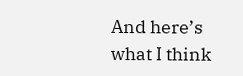And here’s what I think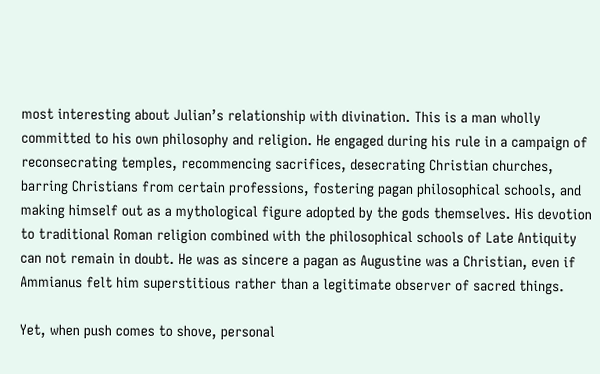most interesting about Julian’s relationship with divination. This is a man wholly committed to his own philosophy and religion. He engaged during his rule in a campaign of reconsecrating temples, recommencing sacrifices, desecrating Christian churches, barring Christians from certain professions, fostering pagan philosophical schools, and making himself out as a mythological figure adopted by the gods themselves. His devotion to traditional Roman religion combined with the philosophical schools of Late Antiquity can not remain in doubt. He was as sincere a pagan as Augustine was a Christian, even if Ammianus felt him superstitious rather than a legitimate observer of sacred things.

Yet, when push comes to shove, personal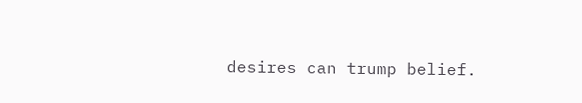desires can trump belief.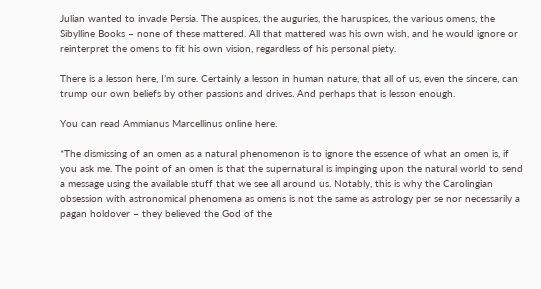Julian wanted to invade Persia. The auspices, the auguries, the haruspices, the various omens, the Sibylline Books – none of these mattered. All that mattered was his own wish, and he would ignore or reinterpret the omens to fit his own vision, regardless of his personal piety.

There is a lesson here, I’m sure. Certainly a lesson in human nature, that all of us, even the sincere, can trump our own beliefs by other passions and drives. And perhaps that is lesson enough.

You can read Ammianus Marcellinus online here.

*The dismissing of an omen as a natural phenomenon is to ignore the essence of what an omen is, if you ask me. The point of an omen is that the supernatural is impinging upon the natural world to send a message using the available stuff that we see all around us. Notably, this is why the Carolingian obsession with astronomical phenomena as omens is not the same as astrology per se nor necessarily a pagan holdover – they believed the God of the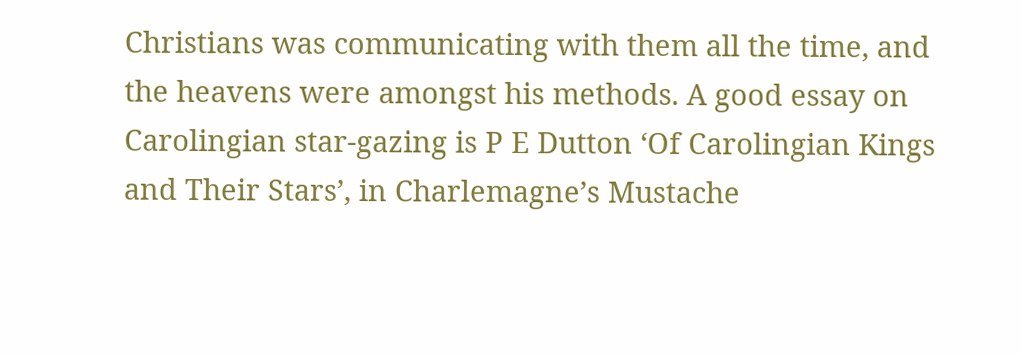Christians was communicating with them all the time, and the heavens were amongst his methods. A good essay on Carolingian star-gazing is P E Dutton ‘Of Carolingian Kings and Their Stars’, in Charlemagne’s Mustache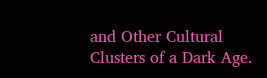and Other Cultural Clusters of a Dark Age.